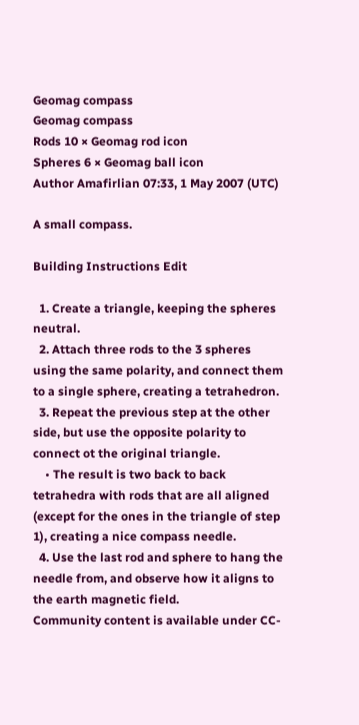Geomag compass
Geomag compass
Rods 10 × Geomag rod icon
Spheres 6 × Geomag ball icon
Author Amafirlian 07:33, 1 May 2007 (UTC)

A small compass.

Building Instructions Edit

  1. Create a triangle, keeping the spheres neutral.
  2. Attach three rods to the 3 spheres using the same polarity, and connect them to a single sphere, creating a tetrahedron.
  3. Repeat the previous step at the other side, but use the opposite polarity to connect ot the original triangle.
    • The result is two back to back tetrahedra with rods that are all aligned (except for the ones in the triangle of step 1), creating a nice compass needle.
  4. Use the last rod and sphere to hang the needle from, and observe how it aligns to the earth magnetic field.
Community content is available under CC-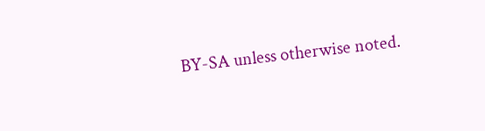BY-SA unless otherwise noted.